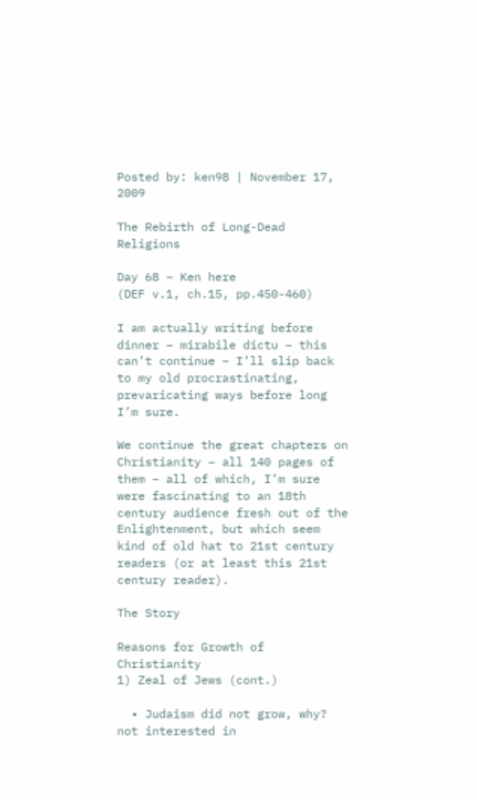Posted by: ken98 | November 17, 2009

The Rebirth of Long-Dead Religions

Day 68 – Ken here
(DEF v.1, ch.15, pp.450-460)

I am actually writing before dinner – mirabile dictu – this can’t continue – I’ll slip back to my old procrastinating, prevaricating ways before long I’m sure.

We continue the great chapters on Christianity – all 140 pages of them – all of which, I’m sure were fascinating to an 18th century audience fresh out of the Enlightenment, but which seem kind of old hat to 21st century readers (or at least this 21st century reader).

The Story

Reasons for Growth of Christianity
1) Zeal of Jews (cont.)

  • Judaism did not grow, why? not interested in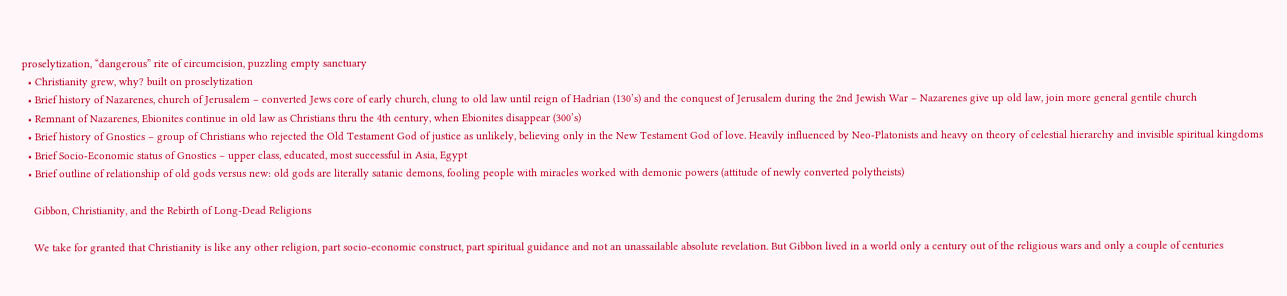proselytization, “dangerous” rite of circumcision, puzzling empty sanctuary
  • Christianity grew, why? built on proselytization
  • Brief history of Nazarenes, church of Jerusalem – converted Jews core of early church, clung to old law until reign of Hadrian (130’s) and the conquest of Jerusalem during the 2nd Jewish War – Nazarenes give up old law, join more general gentile church
  • Remnant of Nazarenes, Ebionites continue in old law as Christians thru the 4th century, when Ebionites disappear (300’s)
  • Brief history of Gnostics – group of Christians who rejected the Old Testament God of justice as unlikely, believing only in the New Testament God of love. Heavily influenced by Neo-Platonists and heavy on theory of celestial hierarchy and invisible spiritual kingdoms
  • Brief Socio-Economic status of Gnostics – upper class, educated, most successful in Asia, Egypt
  • Brief outline of relationship of old gods versus new: old gods are literally satanic demons, fooling people with miracles worked with demonic powers (attitude of newly converted polytheists)

    Gibbon, Christianity, and the Rebirth of Long-Dead Religions

    We take for granted that Christianity is like any other religion, part socio-economic construct, part spiritual guidance and not an unassailable absolute revelation. But Gibbon lived in a world only a century out of the religious wars and only a couple of centuries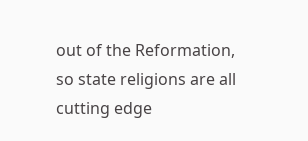out of the Reformation, so state religions are all cutting edge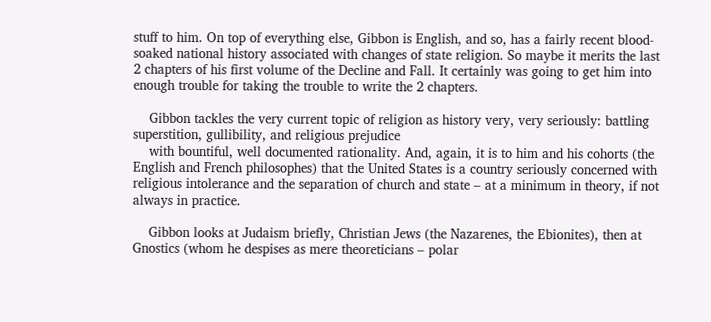stuff to him. On top of everything else, Gibbon is English, and so, has a fairly recent blood-soaked national history associated with changes of state religion. So maybe it merits the last 2 chapters of his first volume of the Decline and Fall. It certainly was going to get him into enough trouble for taking the trouble to write the 2 chapters.

    Gibbon tackles the very current topic of religion as history very, very seriously: battling superstition, gullibility, and religious prejudice
    with bountiful, well documented rationality. And, again, it is to him and his cohorts (the English and French philosophes) that the United States is a country seriously concerned with religious intolerance and the separation of church and state – at a minimum in theory, if not always in practice.

    Gibbon looks at Judaism briefly, Christian Jews (the Nazarenes, the Ebionites), then at Gnostics (whom he despises as mere theoreticians – polar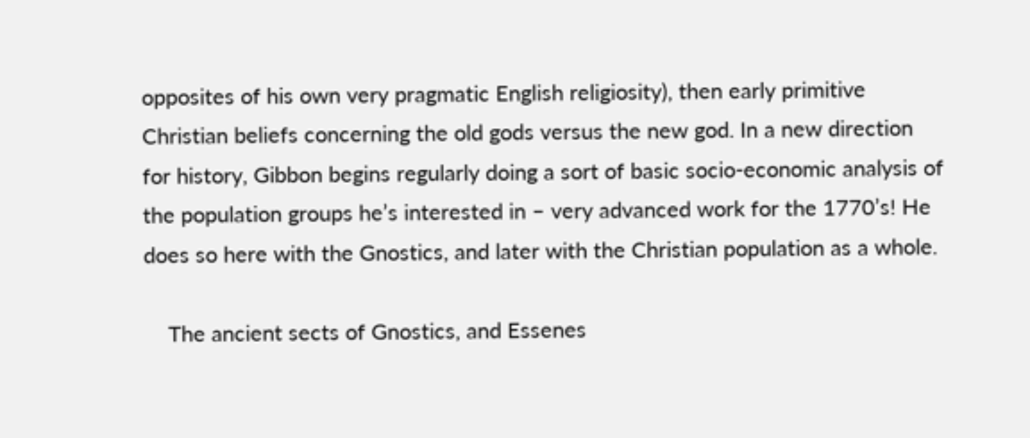opposites of his own very pragmatic English religiosity), then early primitive Christian beliefs concerning the old gods versus the new god. In a new direction for history, Gibbon begins regularly doing a sort of basic socio-economic analysis of the population groups he’s interested in – very advanced work for the 1770’s! He does so here with the Gnostics, and later with the Christian population as a whole.

    The ancient sects of Gnostics, and Essenes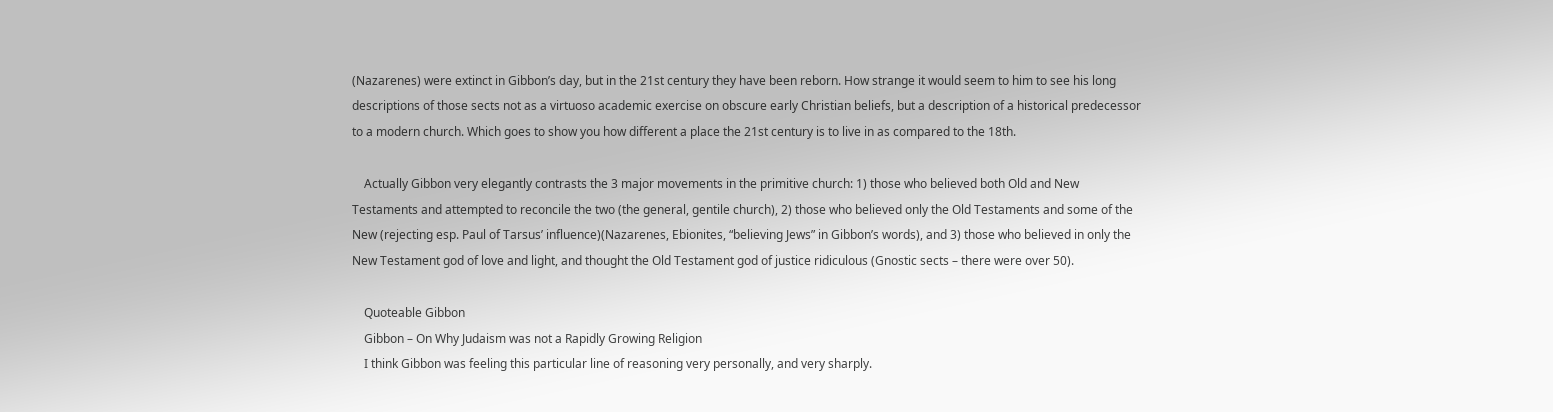(Nazarenes) were extinct in Gibbon’s day, but in the 21st century they have been reborn. How strange it would seem to him to see his long descriptions of those sects not as a virtuoso academic exercise on obscure early Christian beliefs, but a description of a historical predecessor to a modern church. Which goes to show you how different a place the 21st century is to live in as compared to the 18th.

    Actually Gibbon very elegantly contrasts the 3 major movements in the primitive church: 1) those who believed both Old and New Testaments and attempted to reconcile the two (the general, gentile church), 2) those who believed only the Old Testaments and some of the New (rejecting esp. Paul of Tarsus’ influence)(Nazarenes, Ebionites, “believing Jews” in Gibbon’s words), and 3) those who believed in only the New Testament god of love and light, and thought the Old Testament god of justice ridiculous (Gnostic sects – there were over 50).

    Quoteable Gibbon
    Gibbon – On Why Judaism was not a Rapidly Growing Religion
    I think Gibbon was feeling this particular line of reasoning very personally, and very sharply.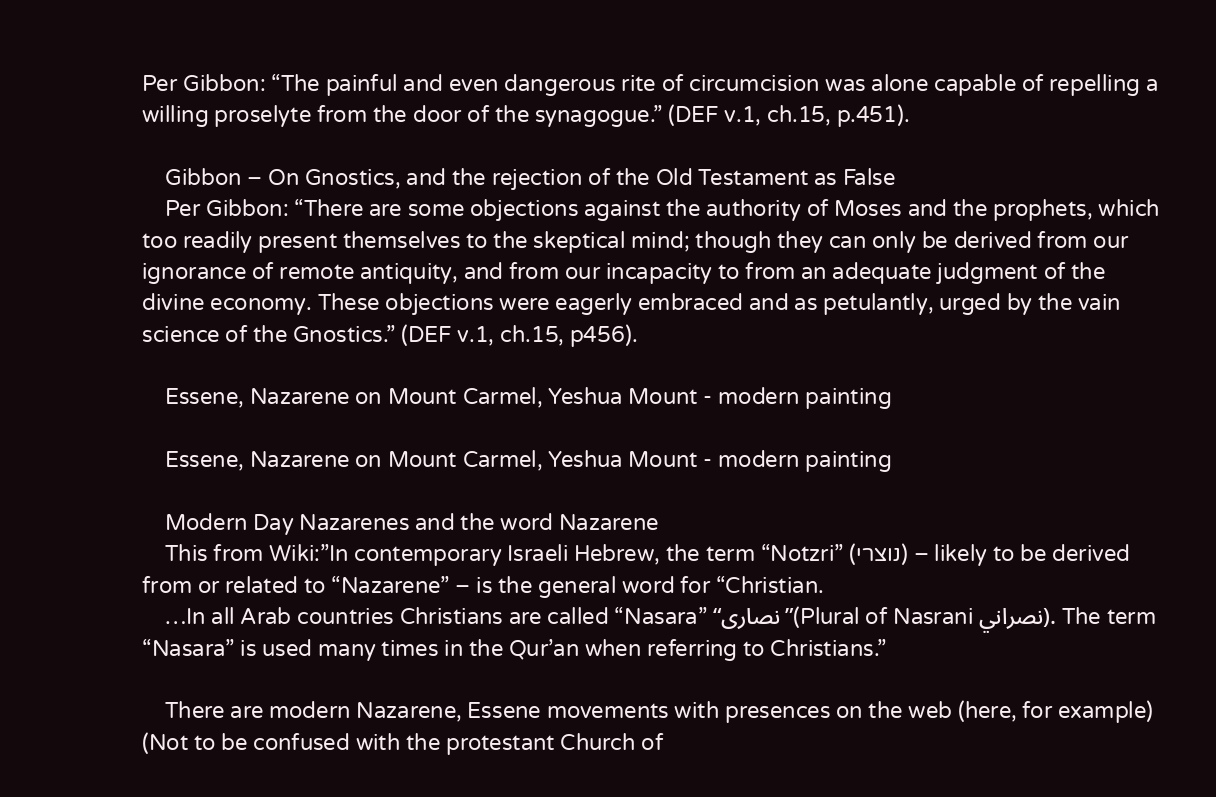Per Gibbon: “The painful and even dangerous rite of circumcision was alone capable of repelling a willing proselyte from the door of the synagogue.” (DEF v.1, ch.15, p.451).

    Gibbon – On Gnostics, and the rejection of the Old Testament as False
    Per Gibbon: “There are some objections against the authority of Moses and the prophets, which too readily present themselves to the skeptical mind; though they can only be derived from our ignorance of remote antiquity, and from our incapacity to from an adequate judgment of the divine economy. These objections were eagerly embraced and as petulantly, urged by the vain science of the Gnostics.” (DEF v.1, ch.15, p456).

    Essene, Nazarene on Mount Carmel, Yeshua Mount - modern painting

    Essene, Nazarene on Mount Carmel, Yeshua Mount - modern painting

    Modern Day Nazarenes and the word Nazarene
    This from Wiki:”In contemporary Israeli Hebrew, the term “Notzri” (נוצרי) – likely to be derived from or related to “Nazarene” – is the general word for “Christian.
    …In all Arab countries Christians are called “Nasara” “نصارى”(Plural of Nasrani نصراني). The term “Nasara” is used many times in the Qur’an when referring to Christians.”

    There are modern Nazarene, Essene movements with presences on the web (here, for example) (Not to be confused with the protestant Church of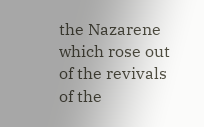the Nazarene which rose out of the revivals of the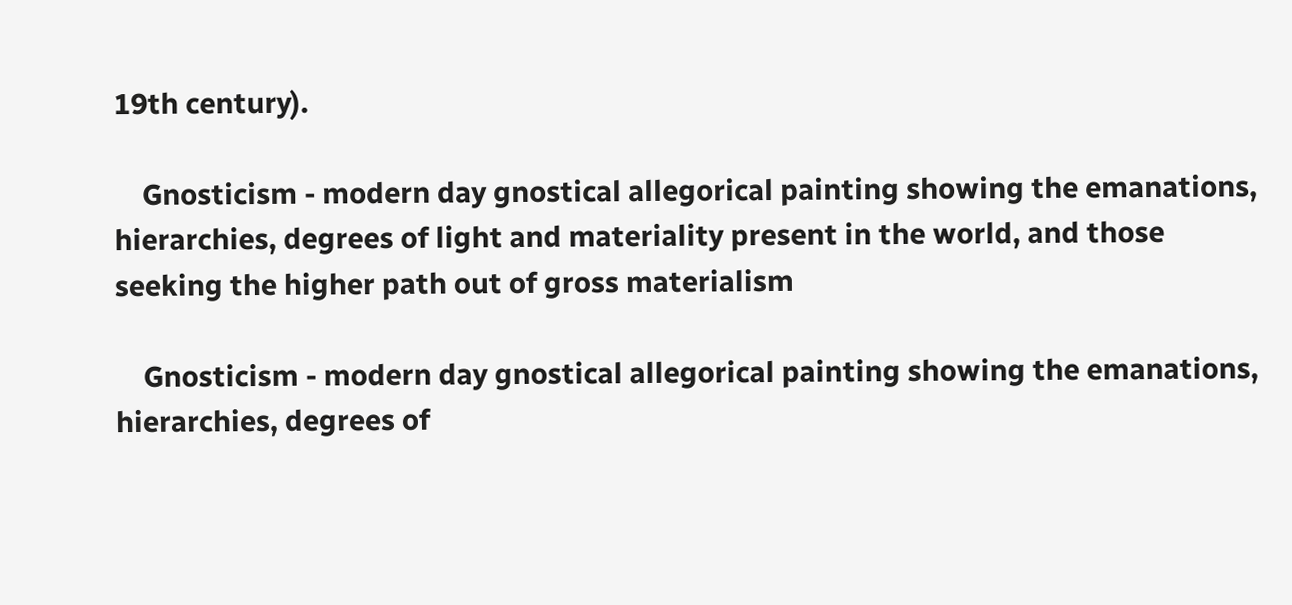19th century).

    Gnosticism - modern day gnostical allegorical painting showing the emanations, hierarchies, degrees of light and materiality present in the world, and those seeking the higher path out of gross materialism

    Gnosticism - modern day gnostical allegorical painting showing the emanations, hierarchies, degrees of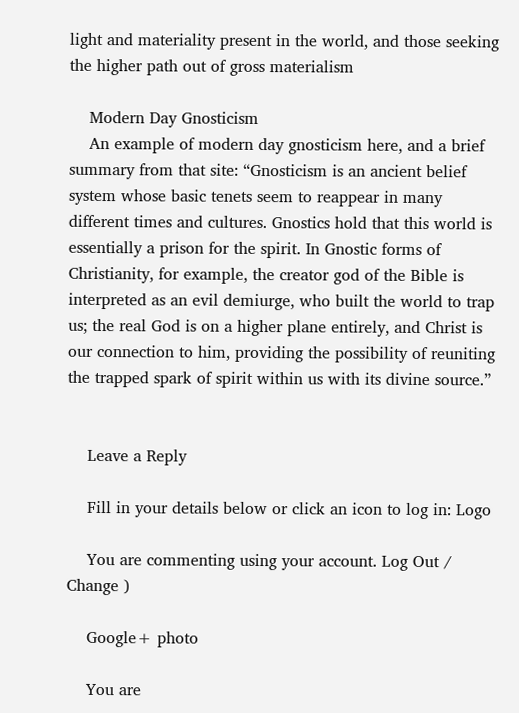light and materiality present in the world, and those seeking the higher path out of gross materialism

    Modern Day Gnosticism
    An example of modern day gnosticism here, and a brief summary from that site: “Gnosticism is an ancient belief system whose basic tenets seem to reappear in many different times and cultures. Gnostics hold that this world is essentially a prison for the spirit. In Gnostic forms of Christianity, for example, the creator god of the Bible is interpreted as an evil demiurge, who built the world to trap us; the real God is on a higher plane entirely, and Christ is our connection to him, providing the possibility of reuniting the trapped spark of spirit within us with its divine source.”


    Leave a Reply

    Fill in your details below or click an icon to log in: Logo

    You are commenting using your account. Log Out /  Change )

    Google+ photo

    You are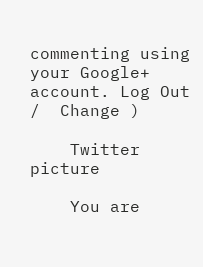commenting using your Google+ account. Log Out /  Change )

    Twitter picture

    You are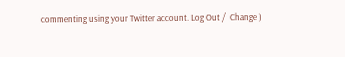commenting using your Twitter account. Log Out /  Change )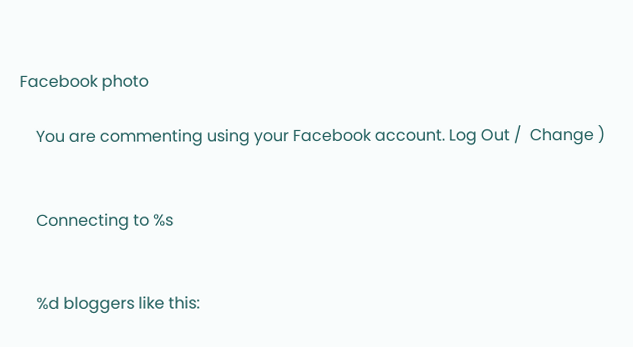Facebook photo

    You are commenting using your Facebook account. Log Out /  Change )


    Connecting to %s


    %d bloggers like this: